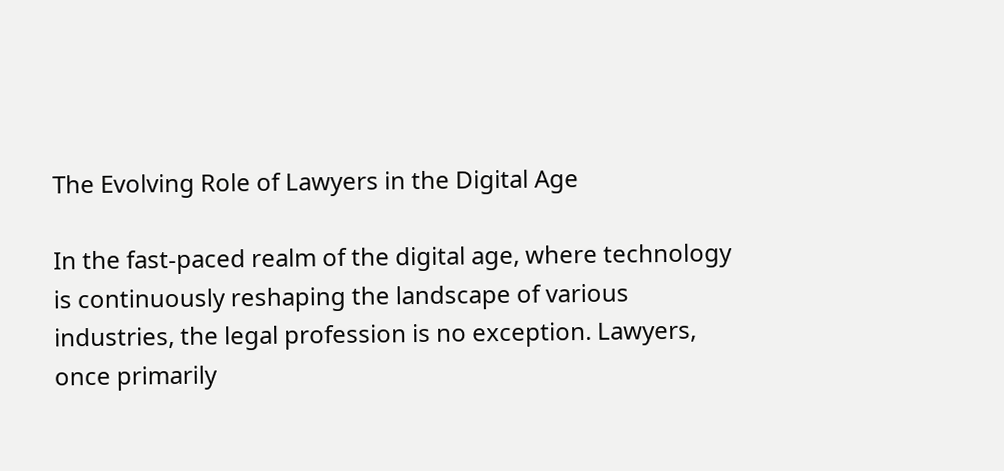The Evolving Role of Lawyers in the Digital Age

In the fast-paced realm of the digital age, where technology is continuously reshaping the landscape of various industries, the legal profession is no exception. Lawyers, once primarily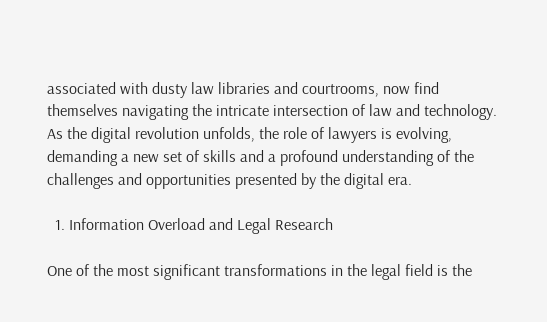associated with dusty law libraries and courtrooms, now find themselves navigating the intricate intersection of law and technology. As the digital revolution unfolds, the role of lawyers is evolving, demanding a new set of skills and a profound understanding of the challenges and opportunities presented by the digital era.

  1. Information Overload and Legal Research

One of the most significant transformations in the legal field is the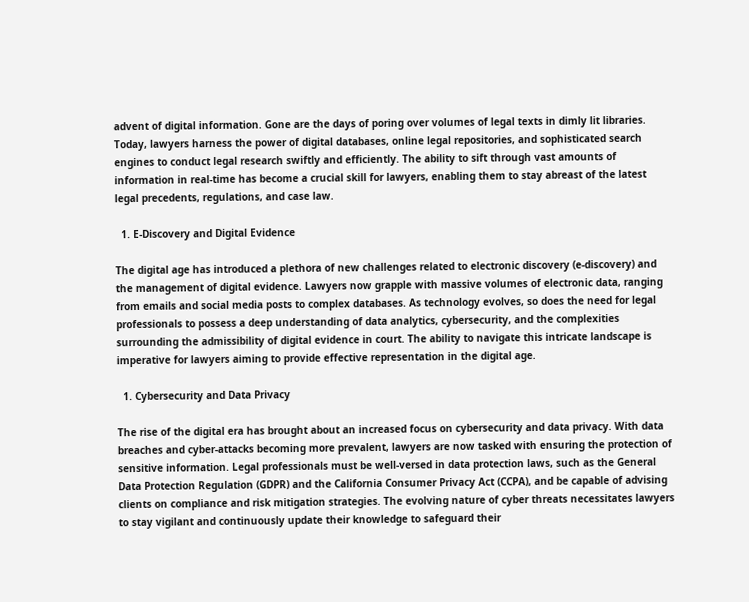advent of digital information. Gone are the days of poring over volumes of legal texts in dimly lit libraries. Today, lawyers harness the power of digital databases, online legal repositories, and sophisticated search engines to conduct legal research swiftly and efficiently. The ability to sift through vast amounts of information in real-time has become a crucial skill for lawyers, enabling them to stay abreast of the latest legal precedents, regulations, and case law.

  1. E-Discovery and Digital Evidence

The digital age has introduced a plethora of new challenges related to electronic discovery (e-discovery) and the management of digital evidence. Lawyers now grapple with massive volumes of electronic data, ranging from emails and social media posts to complex databases. As technology evolves, so does the need for legal professionals to possess a deep understanding of data analytics, cybersecurity, and the complexities surrounding the admissibility of digital evidence in court. The ability to navigate this intricate landscape is imperative for lawyers aiming to provide effective representation in the digital age.

  1. Cybersecurity and Data Privacy

The rise of the digital era has brought about an increased focus on cybersecurity and data privacy. With data breaches and cyber-attacks becoming more prevalent, lawyers are now tasked with ensuring the protection of sensitive information. Legal professionals must be well-versed in data protection laws, such as the General Data Protection Regulation (GDPR) and the California Consumer Privacy Act (CCPA), and be capable of advising clients on compliance and risk mitigation strategies. The evolving nature of cyber threats necessitates lawyers to stay vigilant and continuously update their knowledge to safeguard their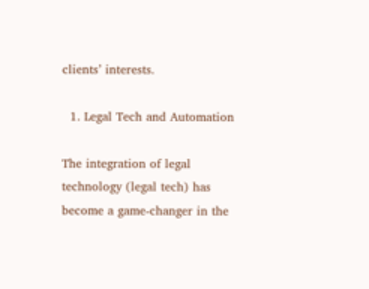clients’ interests.

  1. Legal Tech and Automation

The integration of legal technology (legal tech) has become a game-changer in the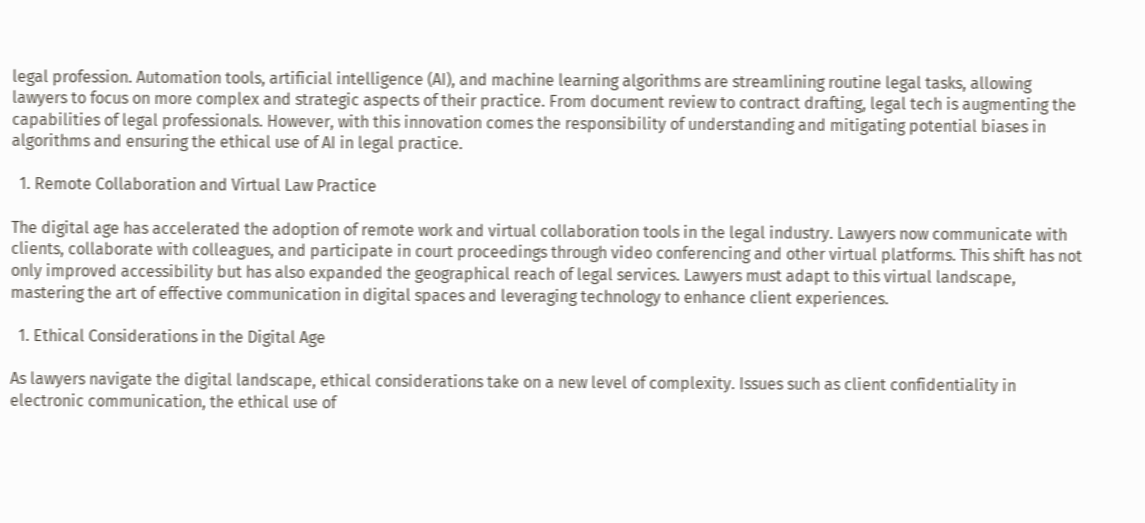legal profession. Automation tools, artificial intelligence (AI), and machine learning algorithms are streamlining routine legal tasks, allowing lawyers to focus on more complex and strategic aspects of their practice. From document review to contract drafting, legal tech is augmenting the capabilities of legal professionals. However, with this innovation comes the responsibility of understanding and mitigating potential biases in algorithms and ensuring the ethical use of AI in legal practice.

  1. Remote Collaboration and Virtual Law Practice

The digital age has accelerated the adoption of remote work and virtual collaboration tools in the legal industry. Lawyers now communicate with clients, collaborate with colleagues, and participate in court proceedings through video conferencing and other virtual platforms. This shift has not only improved accessibility but has also expanded the geographical reach of legal services. Lawyers must adapt to this virtual landscape, mastering the art of effective communication in digital spaces and leveraging technology to enhance client experiences.

  1. Ethical Considerations in the Digital Age

As lawyers navigate the digital landscape, ethical considerations take on a new level of complexity. Issues such as client confidentiality in electronic communication, the ethical use of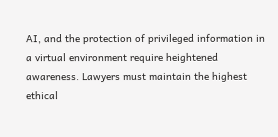AI, and the protection of privileged information in a virtual environment require heightened awareness. Lawyers must maintain the highest ethical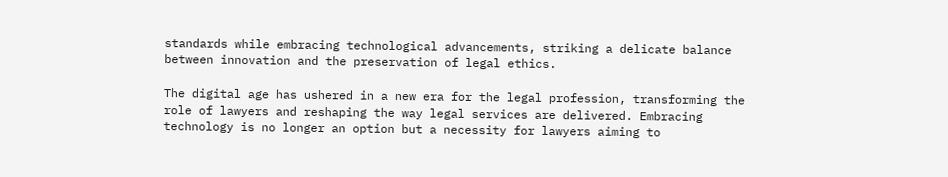standards while embracing technological advancements, striking a delicate balance between innovation and the preservation of legal ethics.

The digital age has ushered in a new era for the legal profession, transforming the role of lawyers and reshaping the way legal services are delivered. Embracing technology is no longer an option but a necessity for lawyers aiming to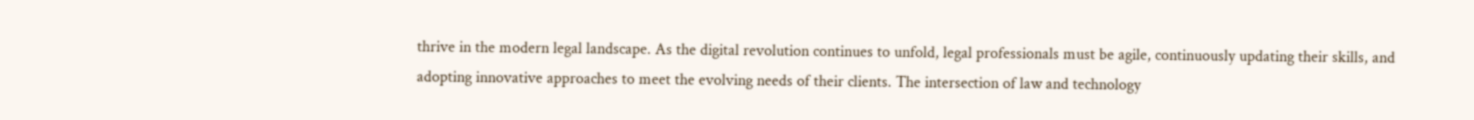thrive in the modern legal landscape. As the digital revolution continues to unfold, legal professionals must be agile, continuously updating their skills, and adopting innovative approaches to meet the evolving needs of their clients. The intersection of law and technology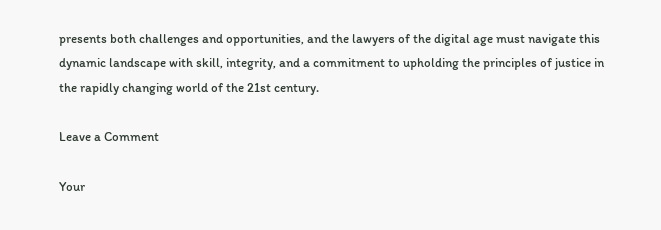presents both challenges and opportunities, and the lawyers of the digital age must navigate this dynamic landscape with skill, integrity, and a commitment to upholding the principles of justice in the rapidly changing world of the 21st century.

Leave a Comment

Your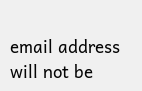email address will not be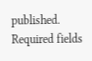published. Required fields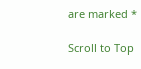are marked *

Scroll to Top